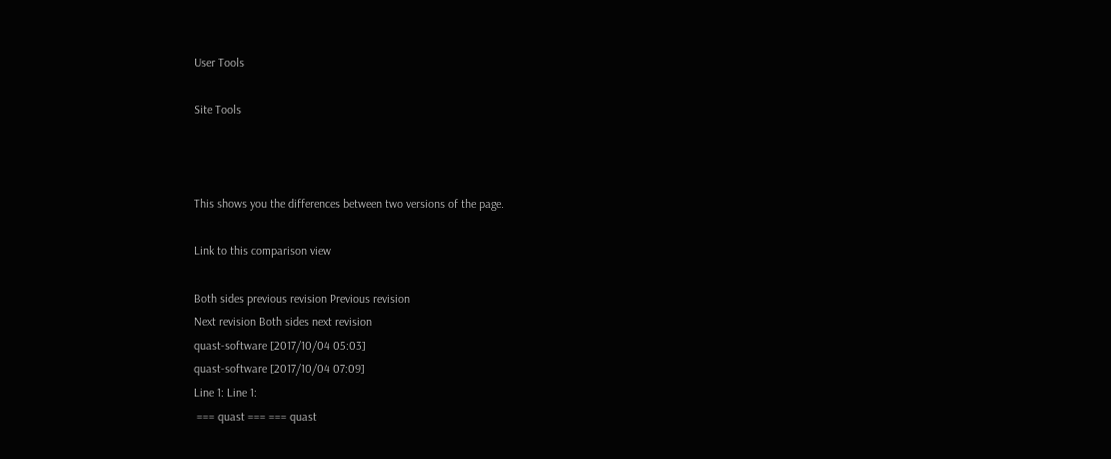User Tools

Site Tools



This shows you the differences between two versions of the page.

Link to this comparison view

Both sides previous revision Previous revision
Next revision Both sides next revision
quast-software [2017/10/04 05:03]
quast-software [2017/10/04 07:09]
Line 1: Line 1:
 === quast === === quast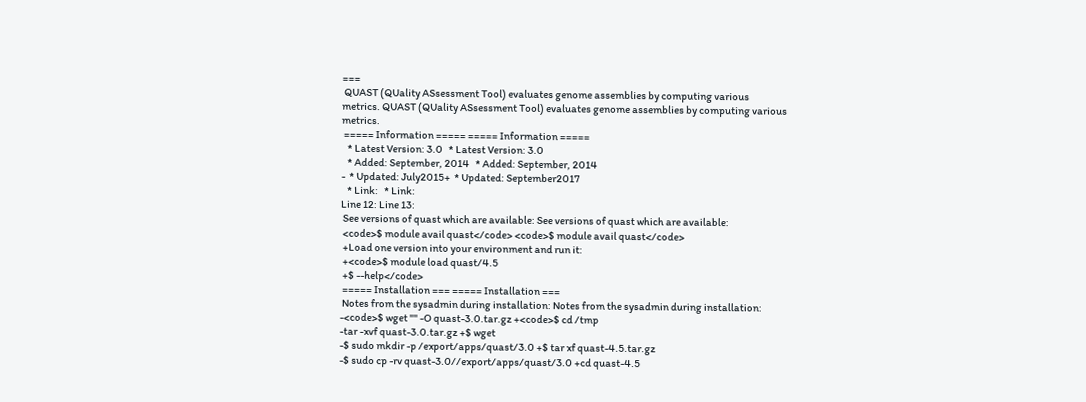===
 QUAST (QUality ASsessment Tool) evaluates genome assemblies by computing various metrics. QUAST (QUality ASsessment Tool) evaluates genome assemblies by computing various metrics.
 ===== Information ===== ===== Information =====
   * Latest Version: 3.0   * Latest Version: 3.0
   * Added: September, 2014   * Added: September, 2014
-  * Updated: July2015+  * Updated: September2017
   * Link:   * Link:
Line 12: Line 13:
 See versions of quast which are available: See versions of quast which are available:
 <code>$ module avail quast</code> <code>$ module avail quast</code>
 +Load one version into your environment and run it:
 +<code>$ module load quast/4.5
 +$ --help</code>
 ===== Installation === ===== Installation ===
 Notes from the sysadmin during installation: Notes from the sysadmin during installation:
-<code>$ wget "" -O quast-3.0.tar.gz +<code>$ cd /tmp
-tar -xvf quast-3.0.tar.gz +$ wget
-$ sudo mkdir -p /export/apps/quast/3.0 +$ tar xf quast-4.5.tar.gz
-$ sudo cp -rv quast-3.0//export/apps/quast/3.0 +cd quast-4.5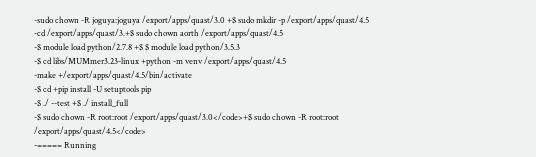-sudo chown -R joguya:joguya /export/apps/quast/3.0 +$ sudo mkdir -p /export/apps/quast/4.5
-cd /export/apps/quast/3.+$ sudo chown aorth /export/apps/quast/4.5
-$ module load python/2.7.8 +$ $ module load python/3.5.3
-$ cd libs/MUMmer3.23-linux +python -m venv /export/apps/quast/4.5
-make +/export/apps/quast/4.5/bin/activate
-$ cd +pip install -U setuptools pip
-$ ./ --test +$ ./ install_full
-$ sudo chown -R root:root /export/apps/quast/3.0</code>+$ sudo chown -R root:root /export/apps/quast/4.5</code>
-===== Running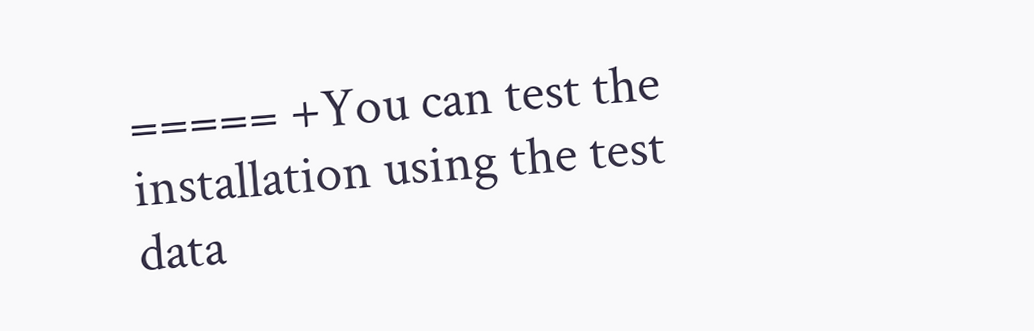===== +You can test the installation using the test data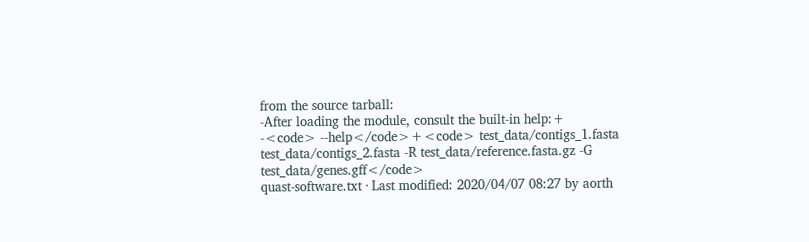from the source tarball:
-After loading the module, consult the built-in help:+
-<code> --help</code>+<code> test_data/contigs_1.fasta test_data/contigs_2.fasta -R test_data/reference.fasta.gz -G test_data/genes.gff</code>
quast-software.txt · Last modified: 2020/04/07 08:27 by aorth